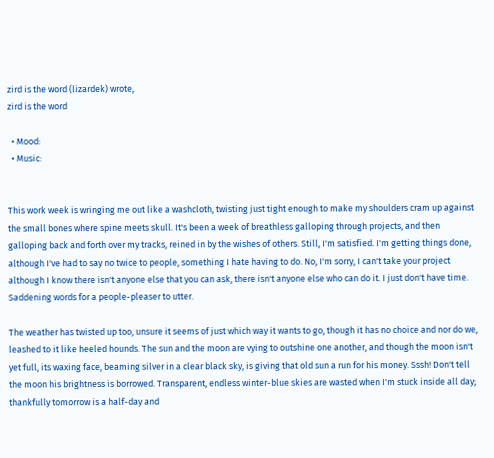zird is the word (lizardek) wrote,
zird is the word

  • Mood:
  • Music:


This work week is wringing me out like a washcloth, twisting just tight enough to make my shoulders cram up against the small bones where spine meets skull. It's been a week of breathless galloping through projects, and then galloping back and forth over my tracks, reined in by the wishes of others. Still, I'm satisfied. I'm getting things done, although I've had to say no twice to people, something I hate having to do. No, I'm sorry, I can't take your project although I know there isn't anyone else that you can ask, there isn't anyone else who can do it. I just don't have time. Saddening words for a people-pleaser to utter.

The weather has twisted up too, unsure it seems of just which way it wants to go, though it has no choice and nor do we, leashed to it like heeled hounds. The sun and the moon are vying to outshine one another, and though the moon isn't yet full, its waxing face, beaming silver in a clear black sky, is giving that old sun a run for his money. Sssh! Don't tell the moon his brightness is borrowed. Transparent, endless winter-blue skies are wasted when I'm stuck inside all day; thankfully tomorrow is a half-day and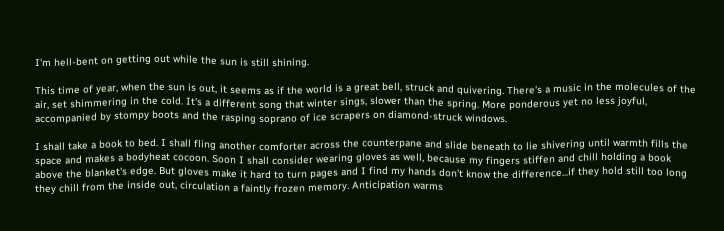I'm hell-bent on getting out while the sun is still shining.

This time of year, when the sun is out, it seems as if the world is a great bell, struck and quivering. There's a music in the molecules of the air, set shimmering in the cold. It's a different song that winter sings, slower than the spring. More ponderous yet no less joyful, accompanied by stompy boots and the rasping soprano of ice scrapers on diamond-struck windows.

I shall take a book to bed. I shall fling another comforter across the counterpane and slide beneath to lie shivering until warmth fills the space and makes a bodyheat cocoon. Soon I shall consider wearing gloves as well, because my fingers stiffen and chill holding a book above the blanket's edge. But gloves make it hard to turn pages and I find my hands don't know the difference...if they hold still too long they chill from the inside out, circulation a faintly frozen memory. Anticipation warms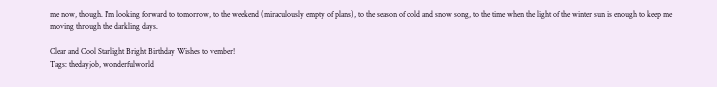me now, though. I'm looking forward to tomorrow, to the weekend (miraculously empty of plans), to the season of cold and snow song, to the time when the light of the winter sun is enough to keep me moving through the darkling days.

Clear and Cool Starlight Bright Birthday Wishes to vember!
Tags: thedayjob, wonderfulworld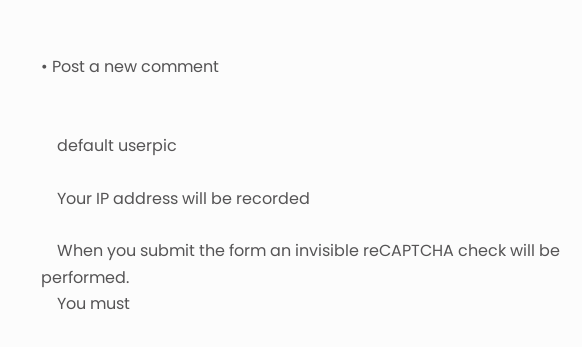• Post a new comment


    default userpic

    Your IP address will be recorded

    When you submit the form an invisible reCAPTCHA check will be performed.
    You must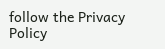follow the Privacy Policy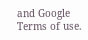and Google Terms of use.